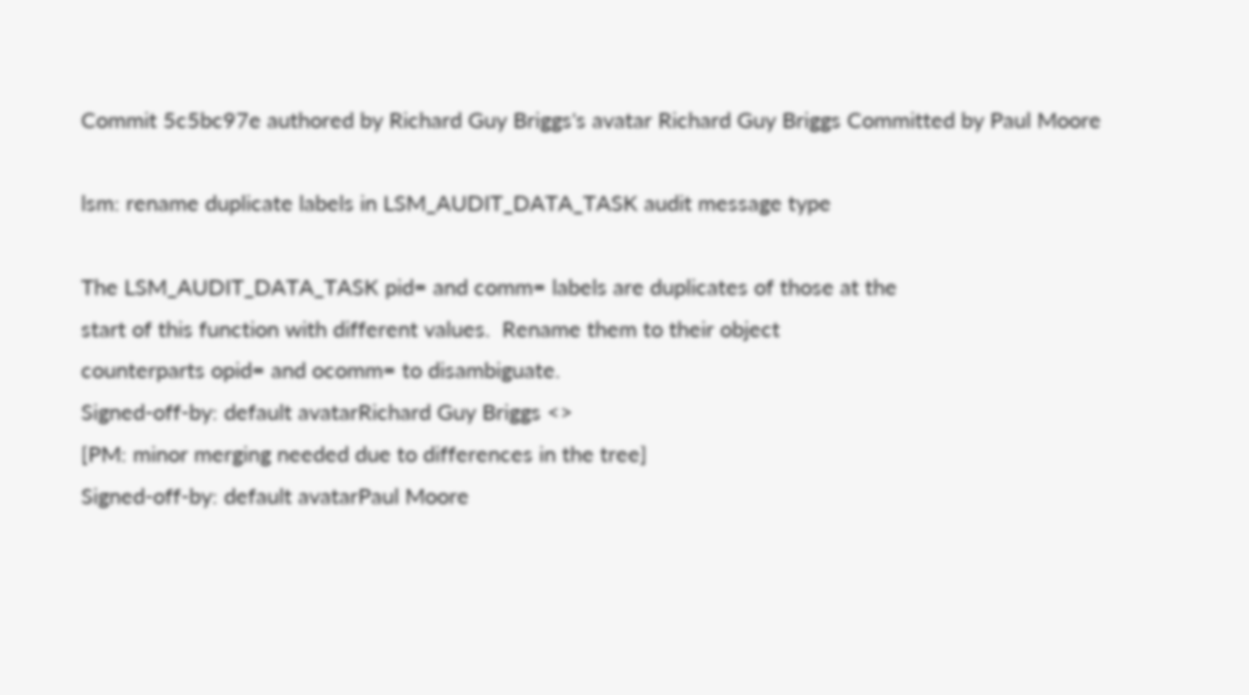Commit 5c5bc97e authored by Richard Guy Briggs's avatar Richard Guy Briggs Committed by Paul Moore

lsm: rename duplicate labels in LSM_AUDIT_DATA_TASK audit message type

The LSM_AUDIT_DATA_TASK pid= and comm= labels are duplicates of those at the
start of this function with different values.  Rename them to their object
counterparts opid= and ocomm= to disambiguate.
Signed-off-by: default avatarRichard Guy Briggs <>
[PM: minor merging needed due to differences in the tree]
Signed-off-by: default avatarPaul Moore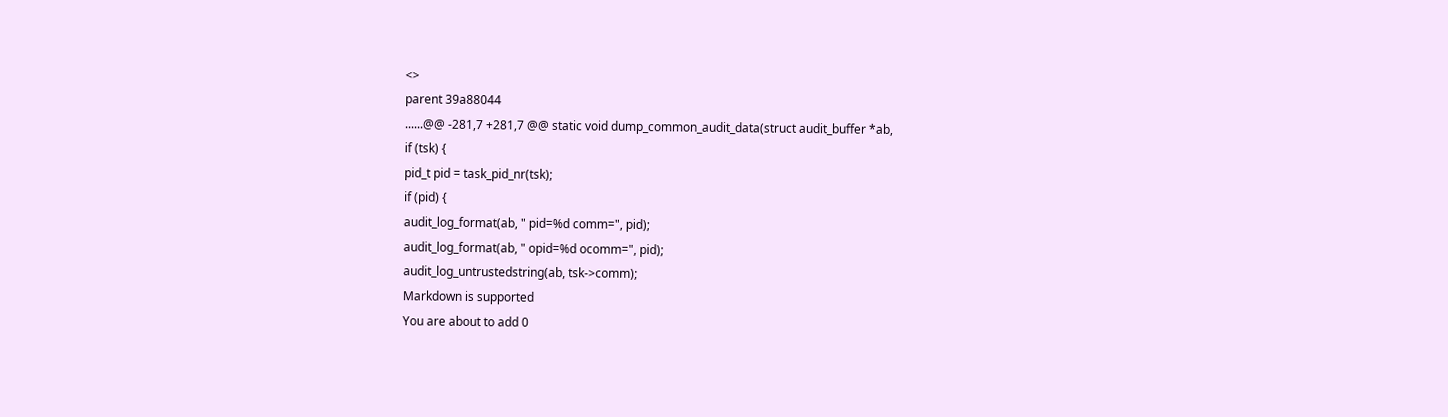<>
parent 39a88044
......@@ -281,7 +281,7 @@ static void dump_common_audit_data(struct audit_buffer *ab,
if (tsk) {
pid_t pid = task_pid_nr(tsk);
if (pid) {
audit_log_format(ab, " pid=%d comm=", pid);
audit_log_format(ab, " opid=%d ocomm=", pid);
audit_log_untrustedstring(ab, tsk->comm);
Markdown is supported
You are about to add 0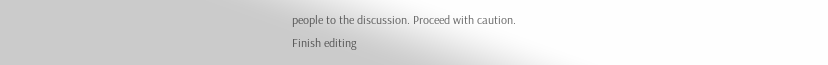people to the discussion. Proceed with caution.
Finish editing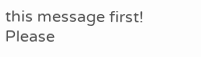this message first!
Please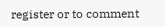register or to comment